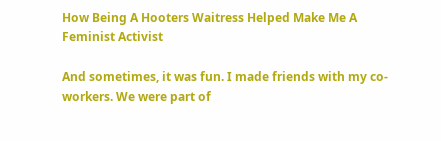How Being A Hooters Waitress Helped Make Me A Feminist Activist

And sometimes, it was fun. I made friends with my co-workers. We were part of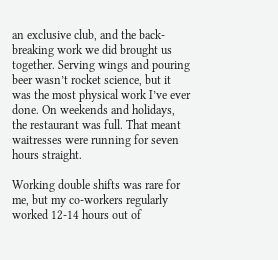an exclusive club, and the back-breaking work we did brought us together. Serving wings and pouring beer wasn’t rocket science, but it was the most physical work I’ve ever done. On weekends and holidays, the restaurant was full. That meant waitresses were running for seven hours straight.

Working double shifts was rare for me, but my co-workers regularly worked 12-14 hours out of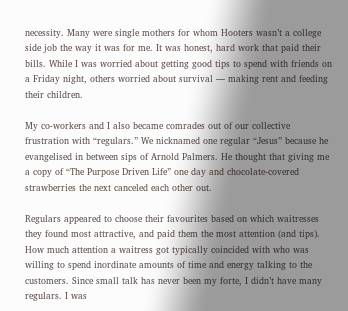necessity. Many were single mothers for whom Hooters wasn’t a college side job the way it was for me. It was honest, hard work that paid their bills. While I was worried about getting good tips to spend with friends on a Friday night, others worried about survival — making rent and feeding their children.

My co-workers and I also became comrades out of our collective frustration with “regulars.” We nicknamed one regular “Jesus” because he evangelised in between sips of Arnold Palmers. He thought that giving me a copy of “The Purpose Driven Life” one day and chocolate-covered strawberries the next canceled each other out.

Regulars appeared to choose their favourites based on which waitresses they found most attractive, and paid them the most attention (and tips). How much attention a waitress got typically coincided with who was willing to spend inordinate amounts of time and energy talking to the customers. Since small talk has never been my forte, I didn’t have many regulars. I was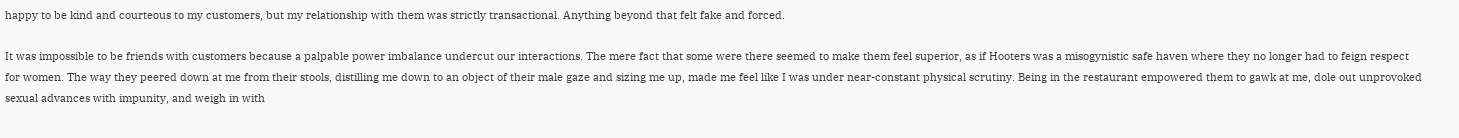happy to be kind and courteous to my customers, but my relationship with them was strictly transactional. Anything beyond that felt fake and forced.

It was impossible to be friends with customers because a palpable power imbalance undercut our interactions. The mere fact that some were there seemed to make them feel superior, as if Hooters was a misogynistic safe haven where they no longer had to feign respect for women. The way they peered down at me from their stools, distilling me down to an object of their male gaze and sizing me up, made me feel like I was under near-constant physical scrutiny. Being in the restaurant empowered them to gawk at me, dole out unprovoked sexual advances with impunity, and weigh in with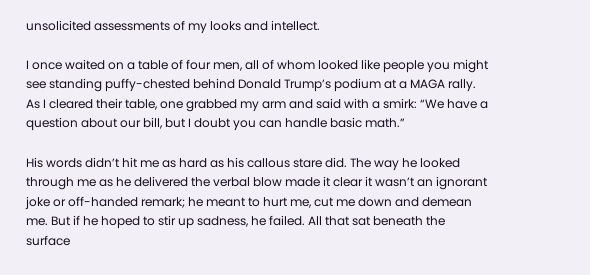unsolicited assessments of my looks and intellect.

I once waited on a table of four men, all of whom looked like people you might see standing puffy-chested behind Donald Trump’s podium at a MAGA rally. As I cleared their table, one grabbed my arm and said with a smirk: “We have a question about our bill, but I doubt you can handle basic math.”

His words didn’t hit me as hard as his callous stare did. The way he looked through me as he delivered the verbal blow made it clear it wasn’t an ignorant joke or off-handed remark; he meant to hurt me, cut me down and demean me. But if he hoped to stir up sadness, he failed. All that sat beneath the surface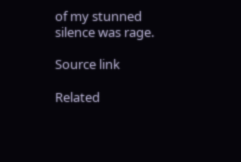of my stunned silence was rage.

Source link

Related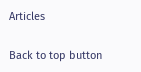Articles

Back to top button